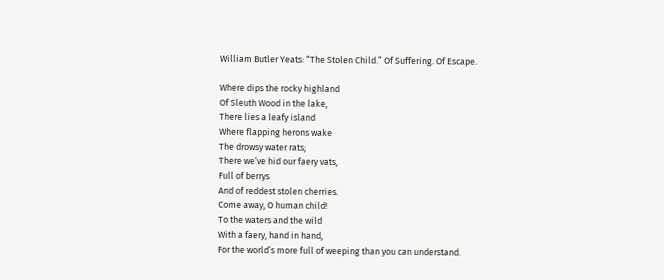William Butler Yeats: “The Stolen Child.” Of Suffering. Of Escape.

Where dips the rocky highland
Of Sleuth Wood in the lake,
There lies a leafy island
Where flapping herons wake
The drowsy water rats;
There we’ve hid our faery vats,
Full of berrys
And of reddest stolen cherries.
Come away, O human child!
To the waters and the wild
With a faery, hand in hand,
For the world’s more full of weeping than you can understand.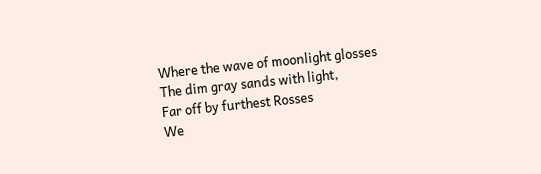Where the wave of moonlight glosses
The dim gray sands with light,
Far off by furthest Rosses
We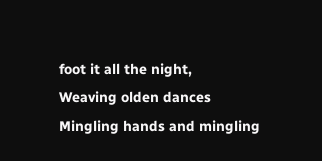foot it all the night,
Weaving olden dances
Mingling hands and mingling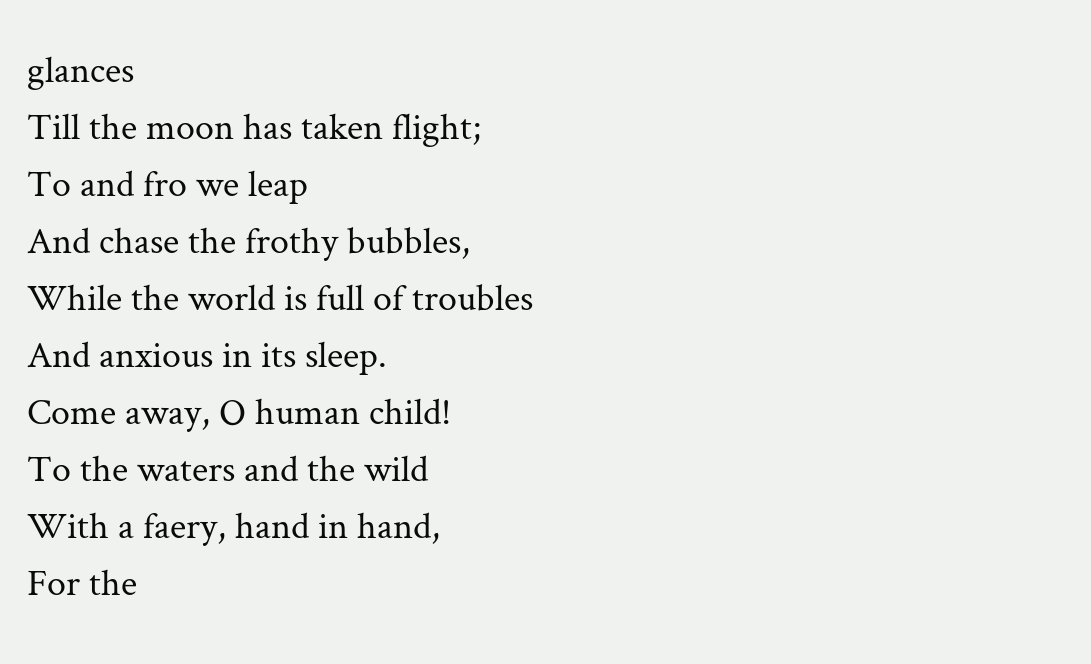glances
Till the moon has taken flight;
To and fro we leap
And chase the frothy bubbles,
While the world is full of troubles
And anxious in its sleep.
Come away, O human child!
To the waters and the wild
With a faery, hand in hand,
For the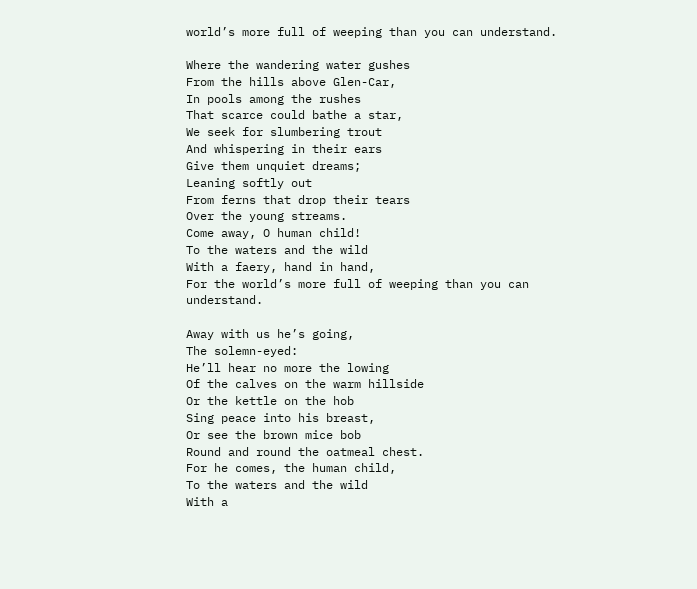world’s more full of weeping than you can understand.

Where the wandering water gushes
From the hills above Glen-Car,
In pools among the rushes
That scarce could bathe a star,
We seek for slumbering trout
And whispering in their ears
Give them unquiet dreams;
Leaning softly out
From ferns that drop their tears
Over the young streams.
Come away, O human child!
To the waters and the wild
With a faery, hand in hand,
For the world’s more full of weeping than you can understand.

Away with us he’s going,
The solemn-eyed:
He’ll hear no more the lowing
Of the calves on the warm hillside
Or the kettle on the hob
Sing peace into his breast,
Or see the brown mice bob
Round and round the oatmeal chest.
For he comes, the human child,
To the waters and the wild
With a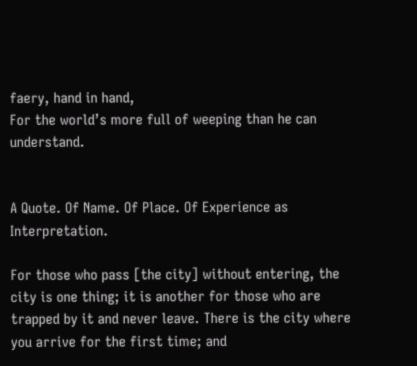faery, hand in hand,
For the world’s more full of weeping than he can understand.


A Quote. Of Name. Of Place. Of Experience as Interpretation.

For those who pass [the city] without entering, the city is one thing; it is another for those who are trapped by it and never leave. There is the city where you arrive for the first time; and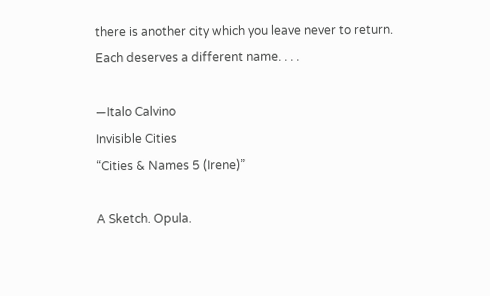there is another city which you leave never to return. Each deserves a different name. . . .

—Italo Calvino
Invisible Cities
“Cities & Names 5 (Irene)”

A Sketch. Opula.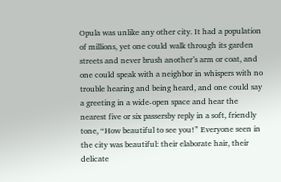Opula was unlike any other city. It had a population of millions, yet one could walk through its garden streets and never brush another’s arm or coat, and one could speak with a neighbor in whispers with no trouble hearing and being heard, and one could say a greeting in a wide-open space and hear the nearest five or six passersby reply in a soft, friendly tone, “How beautiful to see you!” Everyone seen in the city was beautiful: their elaborate hair, their delicate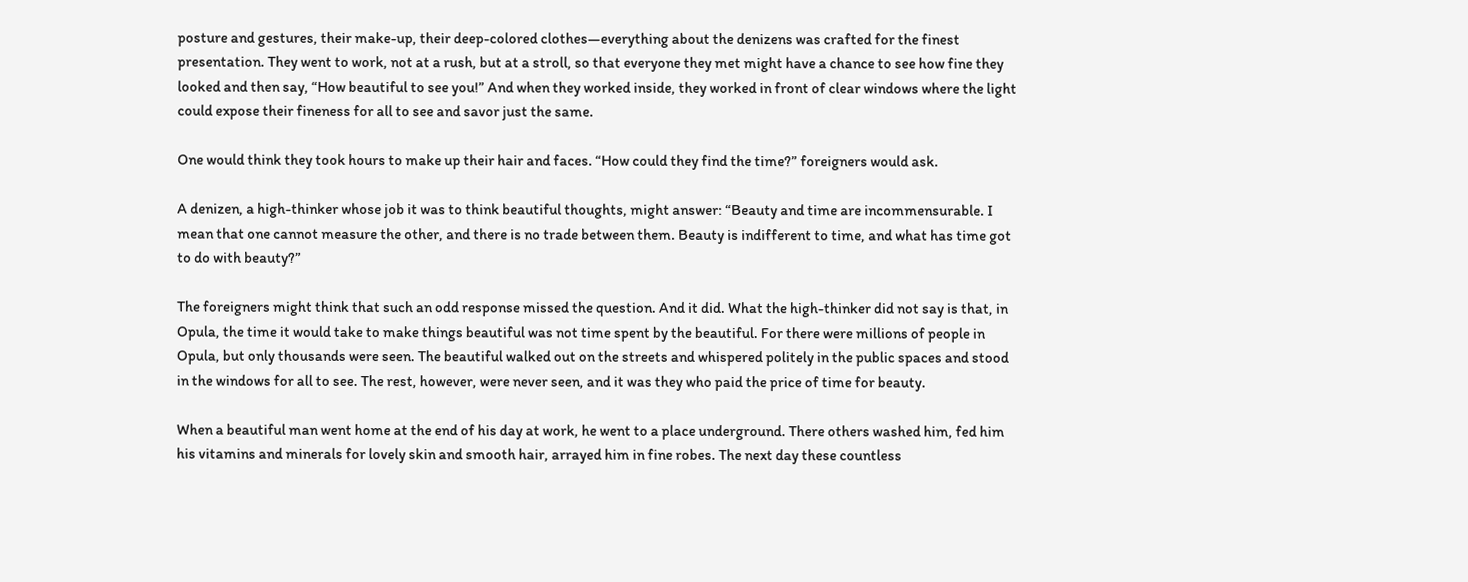posture and gestures, their make-up, their deep-colored clothes—everything about the denizens was crafted for the finest presentation. They went to work, not at a rush, but at a stroll, so that everyone they met might have a chance to see how fine they looked and then say, “How beautiful to see you!” And when they worked inside, they worked in front of clear windows where the light could expose their fineness for all to see and savor just the same.

One would think they took hours to make up their hair and faces. “How could they find the time?” foreigners would ask.

A denizen, a high-thinker whose job it was to think beautiful thoughts, might answer: “Beauty and time are incommensurable. I mean that one cannot measure the other, and there is no trade between them. Beauty is indifferent to time, and what has time got to do with beauty?”

The foreigners might think that such an odd response missed the question. And it did. What the high-thinker did not say is that, in Opula, the time it would take to make things beautiful was not time spent by the beautiful. For there were millions of people in Opula, but only thousands were seen. The beautiful walked out on the streets and whispered politely in the public spaces and stood in the windows for all to see. The rest, however, were never seen, and it was they who paid the price of time for beauty.

When a beautiful man went home at the end of his day at work, he went to a place underground. There others washed him, fed him his vitamins and minerals for lovely skin and smooth hair, arrayed him in fine robes. The next day these countless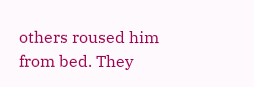others roused him from bed. They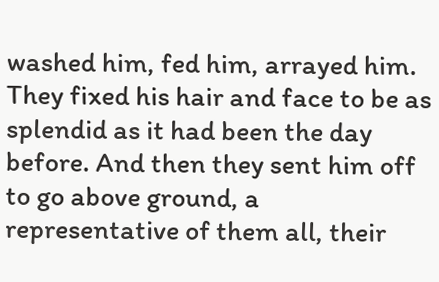washed him, fed him, arrayed him. They fixed his hair and face to be as splendid as it had been the day before. And then they sent him off to go above ground, a representative of them all, their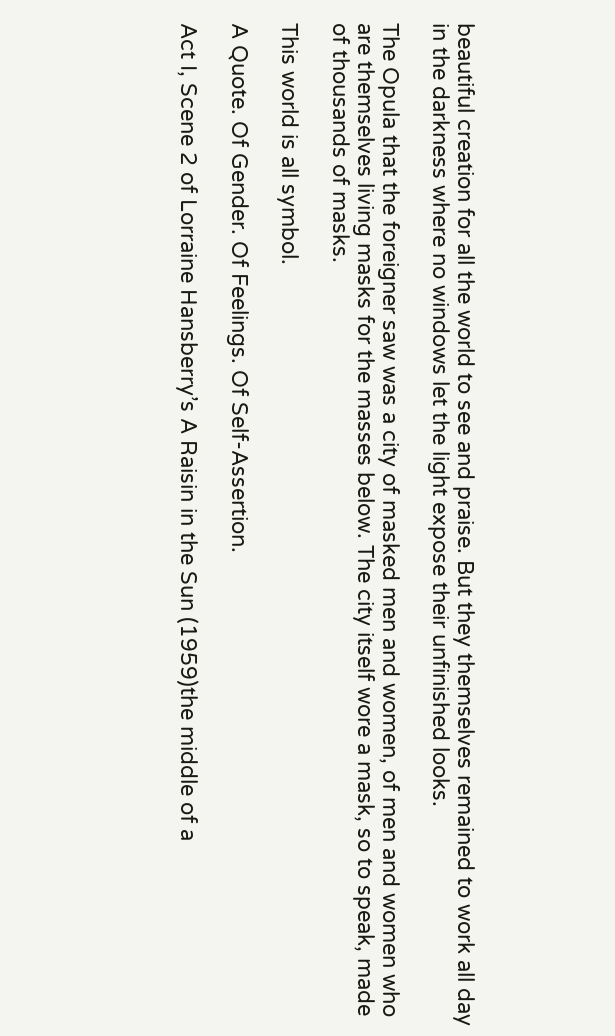beautiful creation for all the world to see and praise. But they themselves remained to work all day in the darkness where no windows let the light expose their unfinished looks.

The Opula that the foreigner saw was a city of masked men and women, of men and women who are themselves living masks for the masses below. The city itself wore a mask, so to speak, made of thousands of masks.

This world is all symbol.

A Quote. Of Gender. Of Feelings. Of Self-Assertion.

Act I, Scene 2 of Lorraine Hansberry’s A Raisin in the Sun (1959)the middle of a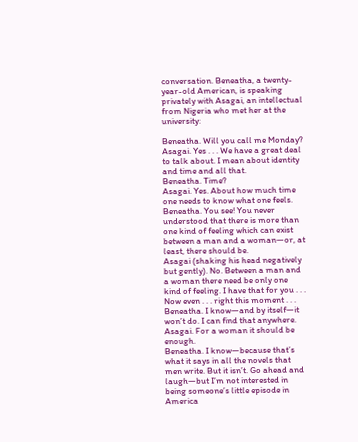conversation. Beneatha, a twenty-year-old American, is speaking privately with Asagai, an intellectual from Nigeria who met her at the university:

Beneatha. Will you call me Monday?
Asagai. Yes . . . We have a great deal to talk about. I mean about identity and time and all that.
Beneatha. Time?
Asagai. Yes. About how much time one needs to know what one feels.
Beneatha. You see! You never understood that there is more than one kind of feeling which can exist between a man and a woman—or, at least, there should be.
Asagai (shaking his head negatively but gently). No. Between a man and a woman there need be only one kind of feeling. I have that for you . . . Now even . . . right this moment . . .
Beneatha. I know—and by itself—it won’t do. I can find that anywhere.
Asagai. For a woman it should be enough.
Beneatha. I know—because that’s what it says in all the novels that men write. But it isn’t. Go ahead and laugh—but I’m not interested in being someone’s little episode in America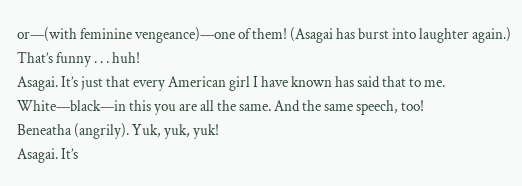or—(with feminine vengeance)—one of them! (Asagai has burst into laughter again.) That’s funny . . . huh!
Asagai. It’s just that every American girl I have known has said that to me. White—black—in this you are all the same. And the same speech, too!
Beneatha (angrily). Yuk, yuk, yuk!
Asagai. It’s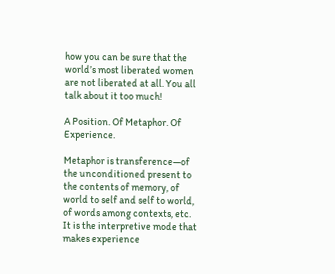how you can be sure that the world’s most liberated women are not liberated at all. You all talk about it too much!

A Position. Of Metaphor. Of Experience.

Metaphor is transference—of the unconditioned present to the contents of memory, of world to self and self to world, of words among contexts, etc. It is the interpretive mode that makes experience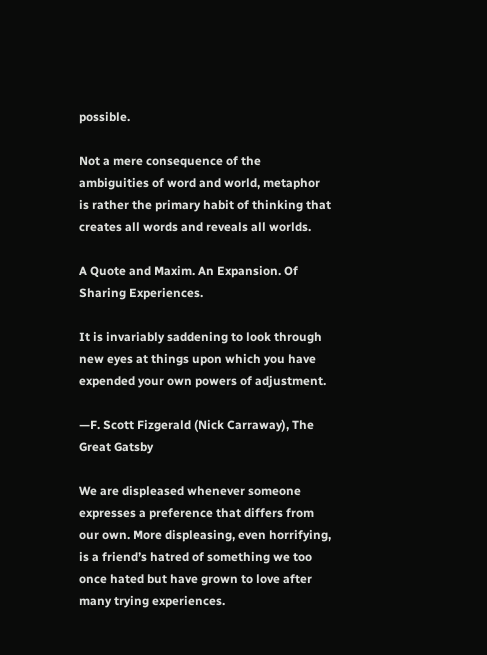possible.

Not a mere consequence of the ambiguities of word and world, metaphor is rather the primary habit of thinking that creates all words and reveals all worlds.

A Quote and Maxim. An Expansion. Of Sharing Experiences.

It is invariably saddening to look through new eyes at things upon which you have expended your own powers of adjustment.

—F. Scott Fizgerald (Nick Carraway), The Great Gatsby

We are displeased whenever someone expresses a preference that differs from our own. More displeasing, even horrifying, is a friend’s hatred of something we too once hated but have grown to love after many trying experiences.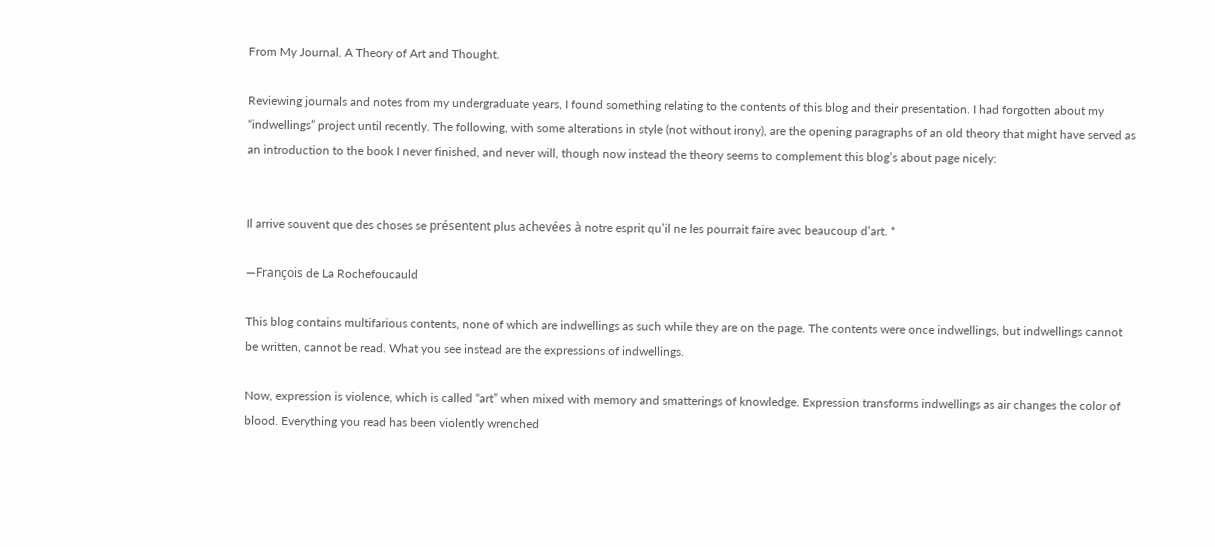From My Journal. A Theory of Art and Thought.

Reviewing journals and notes from my undergraduate years, I found something relating to the contents of this blog and their presentation. I had forgotten about my “indwellings” project until recently. The following, with some alterations in style (not without irony), are the opening paragraphs of an old theory that might have served as an introduction to the book I never finished, and never will, though now instead the theory seems to complement this blog’s about page nicely:


Il arrive souvent que des choses se présentent plus achevées à notre esprit qu’il ne les pourrait faire avec beaucoup d’art. *

—François de La Rochefoucauld

This blog contains multifarious contents, none of which are indwellings as such while they are on the page. The contents were once indwellings, but indwellings cannot be written, cannot be read. What you see instead are the expressions of indwellings.

Now, expression is violence, which is called “art” when mixed with memory and smatterings of knowledge. Expression transforms indwellings as air changes the color of blood. Everything you read has been violently wrenched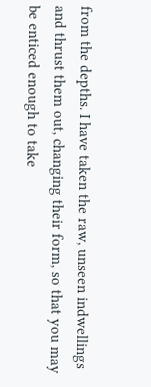from the depths. I have taken the raw, unseen indwellings and thrust them out, changing their form, so that you may be enticed enough to take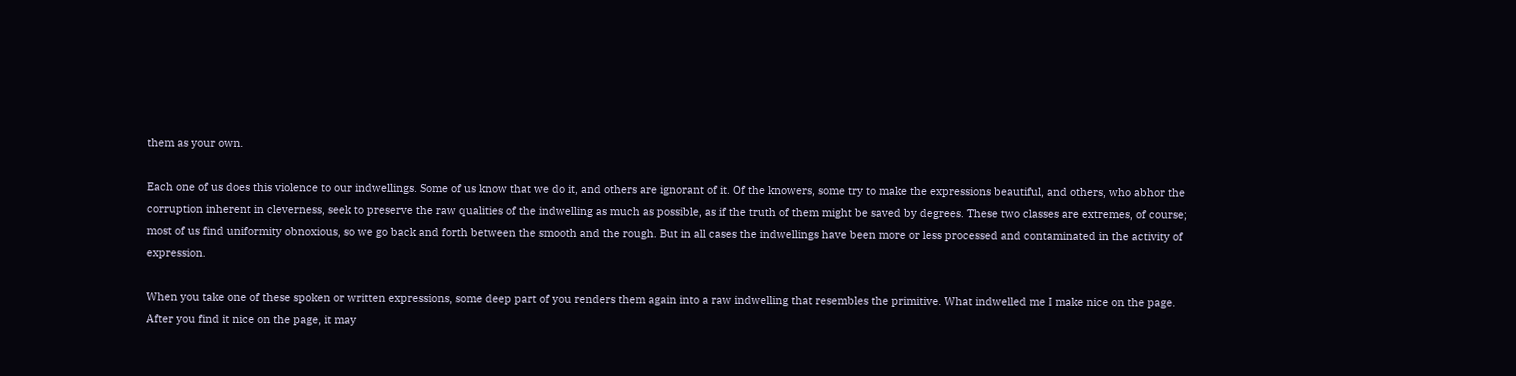them as your own.

Each one of us does this violence to our indwellings. Some of us know that we do it, and others are ignorant of it. Of the knowers, some try to make the expressions beautiful, and others, who abhor the corruption inherent in cleverness, seek to preserve the raw qualities of the indwelling as much as possible, as if the truth of them might be saved by degrees. These two classes are extremes, of course; most of us find uniformity obnoxious, so we go back and forth between the smooth and the rough. But in all cases the indwellings have been more or less processed and contaminated in the activity of expression.

When you take one of these spoken or written expressions, some deep part of you renders them again into a raw indwelling that resembles the primitive. What indwelled me I make nice on the page. After you find it nice on the page, it may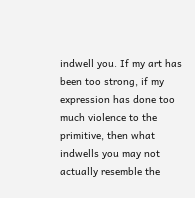indwell you. If my art has been too strong, if my expression has done too much violence to the primitive, then what indwells you may not actually resemble the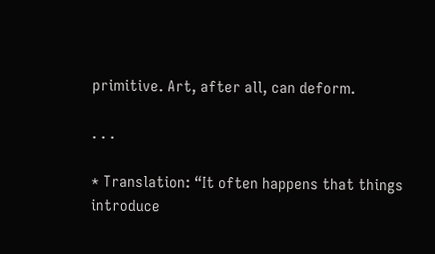primitive. Art, after all, can deform.

. . .

* Translation: “It often happens that things introduce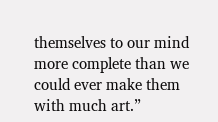themselves to our mind more complete than we could ever make them with much art.”